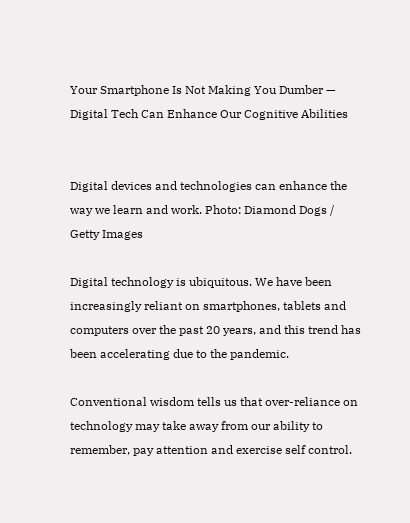Your Smartphone Is Not Making You Dumber — Digital Tech Can Enhance Our Cognitive Abilities


Digital devices and technologies can enhance the way we learn and work. Photo: Diamond Dogs / Getty Images

Digital technology is ubiquitous. We have been increasingly reliant on smartphones, tablets and computers over the past 20 years, and this trend has been accelerating due to the pandemic.

Conventional wisdom tells us that over-reliance on technology may take away from our ability to remember, pay attention and exercise self control.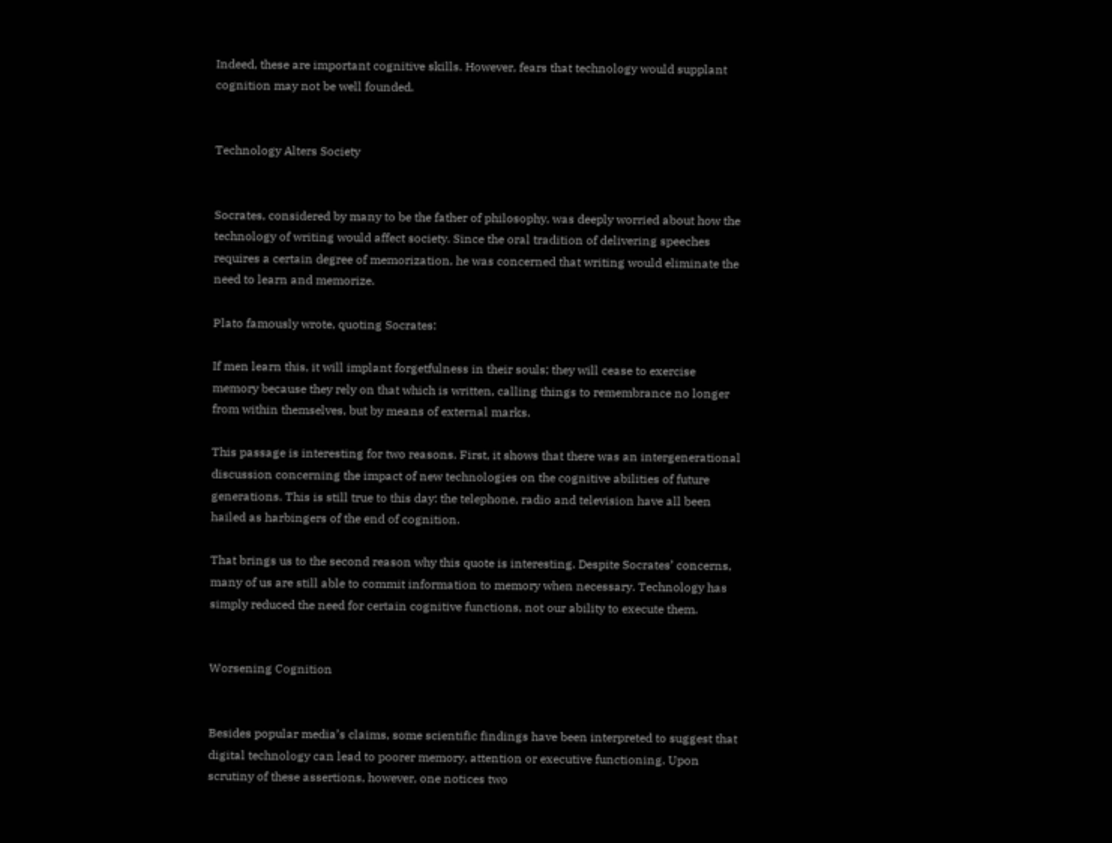Indeed, these are important cognitive skills. However, fears that technology would supplant cognition may not be well founded.


Technology Alters Society


Socrates, considered by many to be the father of philosophy, was deeply worried about how the technology of writing would affect society. Since the oral tradition of delivering speeches requires a certain degree of memorization, he was concerned that writing would eliminate the need to learn and memorize.

Plato famously wrote, quoting Socrates:

If men learn this, it will implant forgetfulness in their souls; they will cease to exercise memory because they rely on that which is written, calling things to remembrance no longer from within themselves, but by means of external marks.

This passage is interesting for two reasons. First, it shows that there was an intergenerational discussion concerning the impact of new technologies on the cognitive abilities of future generations. This is still true to this day: the telephone, radio and television have all been hailed as harbingers of the end of cognition.

That brings us to the second reason why this quote is interesting. Despite Socrates’ concerns, many of us are still able to commit information to memory when necessary. Technology has simply reduced the need for certain cognitive functions, not our ability to execute them.


Worsening Cognition


Besides popular media’s claims, some scientific findings have been interpreted to suggest that digital technology can lead to poorer memory, attention or executive functioning. Upon scrutiny of these assertions, however, one notices two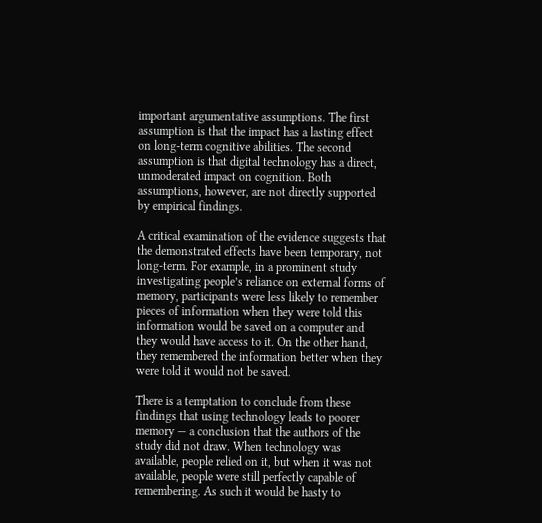important argumentative assumptions. The first assumption is that the impact has a lasting effect on long-term cognitive abilities. The second assumption is that digital technology has a direct, unmoderated impact on cognition. Both assumptions, however, are not directly supported by empirical findings.

A critical examination of the evidence suggests that the demonstrated effects have been temporary, not long-term. For example, in a prominent study investigating people’s reliance on external forms of memory, participants were less likely to remember pieces of information when they were told this information would be saved on a computer and they would have access to it. On the other hand, they remembered the information better when they were told it would not be saved.

There is a temptation to conclude from these findings that using technology leads to poorer memory — a conclusion that the authors of the study did not draw. When technology was available, people relied on it, but when it was not available, people were still perfectly capable of remembering. As such it would be hasty to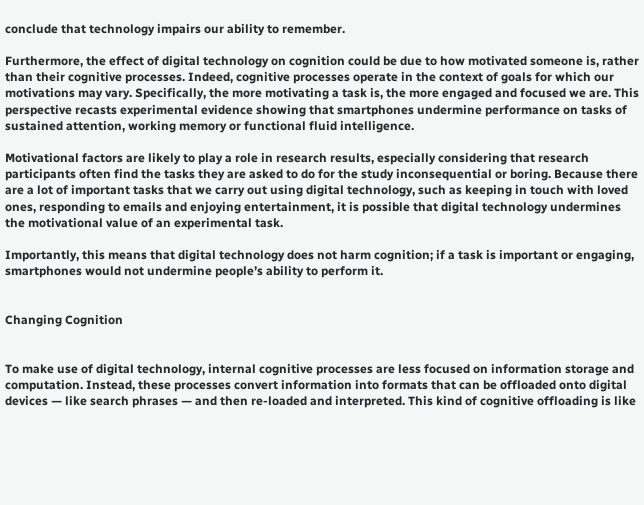conclude that technology impairs our ability to remember.

Furthermore, the effect of digital technology on cognition could be due to how motivated someone is, rather than their cognitive processes. Indeed, cognitive processes operate in the context of goals for which our motivations may vary. Specifically, the more motivating a task is, the more engaged and focused we are. This perspective recasts experimental evidence showing that smartphones undermine performance on tasks of sustained attention, working memory or functional fluid intelligence.

Motivational factors are likely to play a role in research results, especially considering that research participants often find the tasks they are asked to do for the study inconsequential or boring. Because there are a lot of important tasks that we carry out using digital technology, such as keeping in touch with loved ones, responding to emails and enjoying entertainment, it is possible that digital technology undermines the motivational value of an experimental task.

Importantly, this means that digital technology does not harm cognition; if a task is important or engaging, smartphones would not undermine people’s ability to perform it.


Changing Cognition


To make use of digital technology, internal cognitive processes are less focused on information storage and computation. Instead, these processes convert information into formats that can be offloaded onto digital devices — like search phrases — and then re-loaded and interpreted. This kind of cognitive offloading is like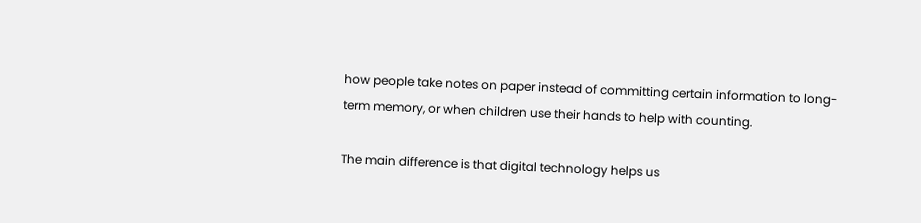how people take notes on paper instead of committing certain information to long-term memory, or when children use their hands to help with counting.

The main difference is that digital technology helps us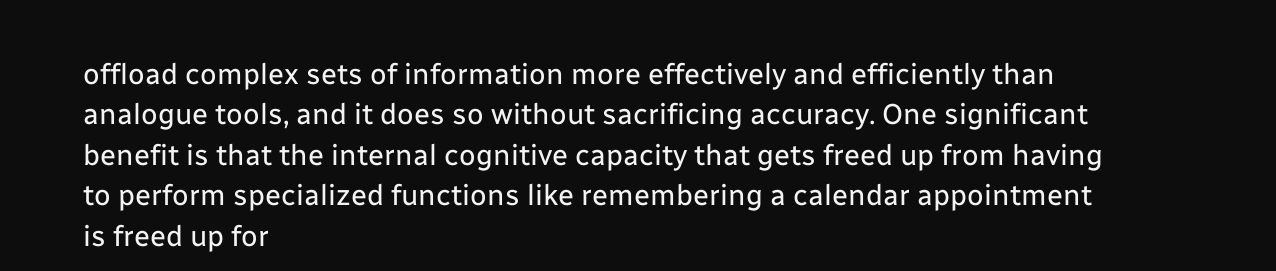offload complex sets of information more effectively and efficiently than analogue tools, and it does so without sacrificing accuracy. One significant benefit is that the internal cognitive capacity that gets freed up from having to perform specialized functions like remembering a calendar appointment is freed up for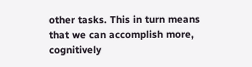other tasks. This in turn means that we can accomplish more, cognitively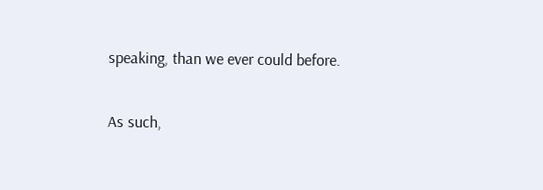speaking, than we ever could before.

As such,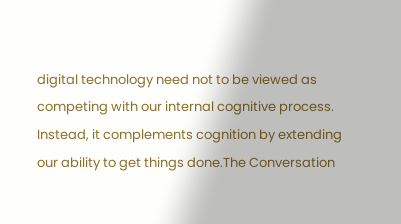digital technology need not to be viewed as competing with our internal cognitive process. Instead, it complements cognition by extending our ability to get things done.The Conversation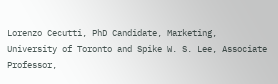Lorenzo Cecutti, PhD Candidate, Marketing, University of Toronto and Spike W. S. Lee, Associate Professor,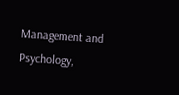Management and Psychology,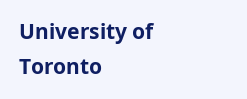University of Toronto